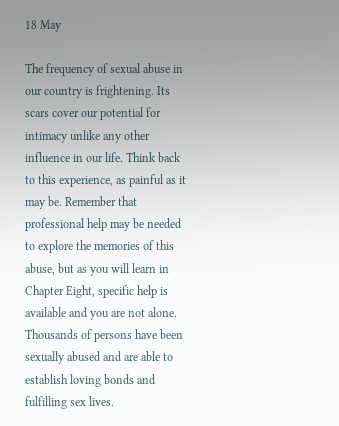18 May

The frequency of sexual abuse in our country is frightening. Its scars cover our potential for intimacy unlike any other influence in our life. Think back to this experience, as painful as it may be. Remember that professional help may be needed to explore the memories of this abuse, but as you will learn in Chapter Eight, specific help is available and you are not alone. Thousands of persons have been sexually abused and are able to establish loving bonds and fulfilling sex lives.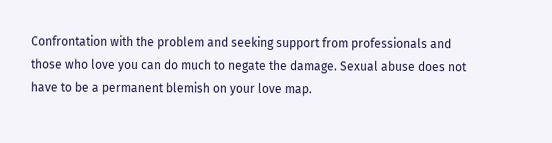Confrontation with the problem and seeking support from professionals and those who love you can do much to negate the damage. Sexual abuse does not have to be a permanent blemish on your love map.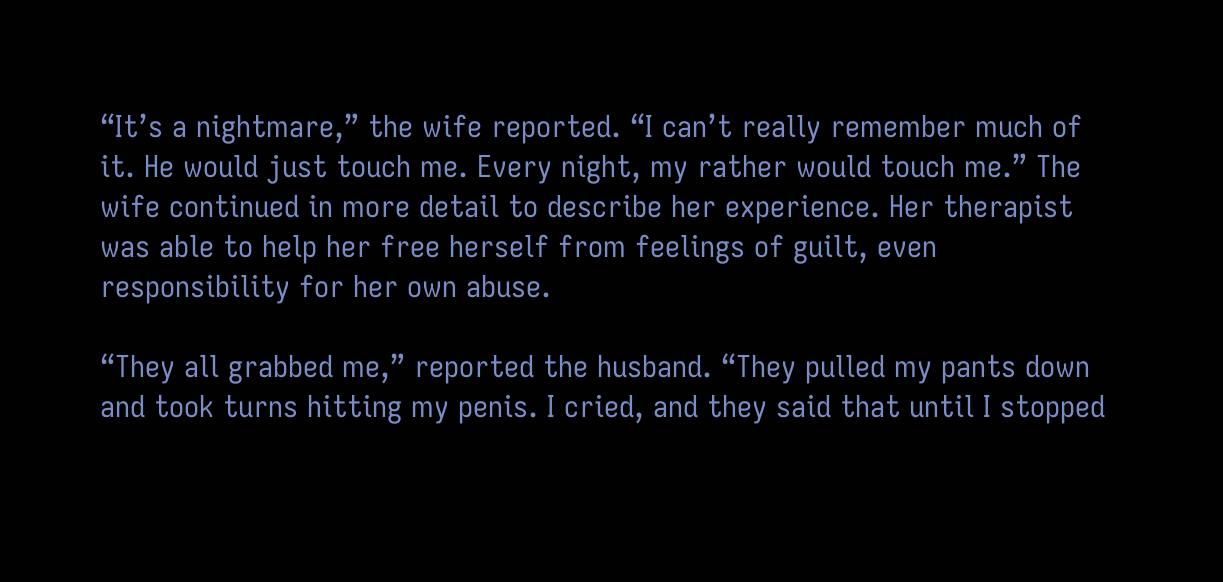“It’s a nightmare,” the wife reported. “I can’t really remember much of it. He would just touch me. Every night, my rather would touch me.” The wife continued in more detail to describe her experience. Her therapist was able to help her free herself from feelings of guilt, even responsibility for her own abuse.

“They all grabbed me,” reported the husband. “They pulled my pants down and took turns hitting my penis. I cried, and they said that until I stopped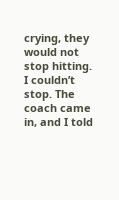crying, they would not stop hitting. I couldn’t stop. The coach came in, and I told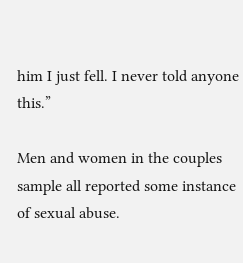him I just fell. I never told anyone this.”

Men and women in the couples sample all reported some instance of sexual abuse.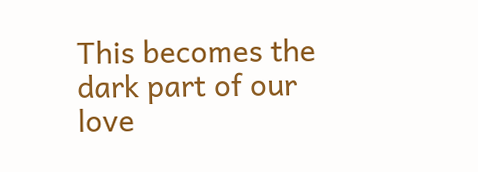This becomes the dark part of our love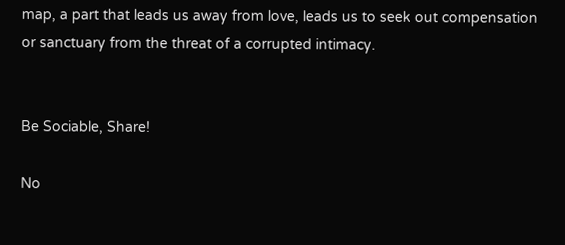map, a part that leads us away from love, leads us to seek out compensation or sanctuary from the threat of a corrupted intimacy.


Be Sociable, Share!

No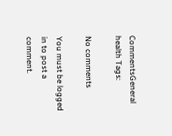CommentsGeneral health Tags:

No comments

You must be logged in to post a comment.